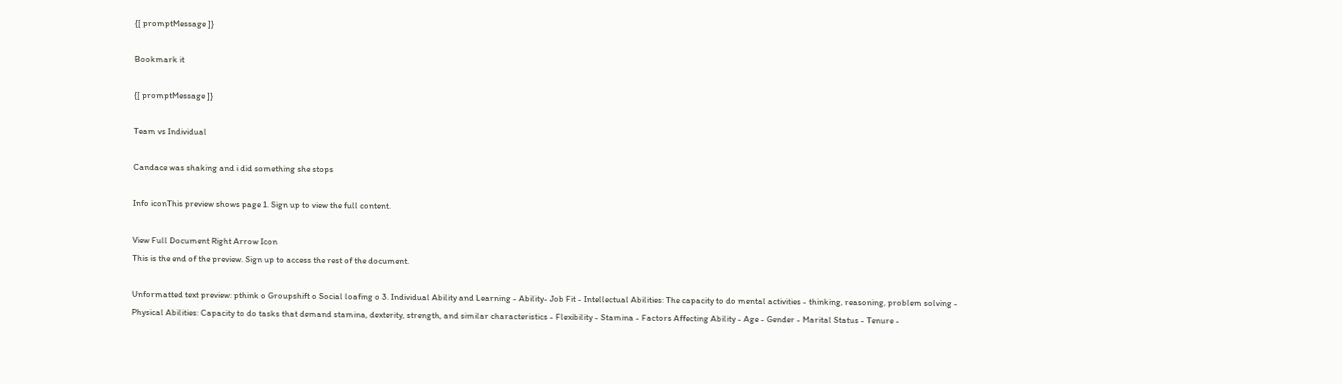{[ promptMessage ]}

Bookmark it

{[ promptMessage ]}

Team vs Individual

Candace was shaking and i did something she stops

Info iconThis preview shows page 1. Sign up to view the full content.

View Full Document Right Arrow Icon
This is the end of the preview. Sign up to access the rest of the document.

Unformatted text preview: pthink o Groupshift o Social loafing o 3. Individual Ability and Learning - Ability- Job Fit - Intellectual Abilities: The capacity to do mental activities - thinking, reasoning, problem solving - Physical Abilities: Capacity to do tasks that demand stamina, dexterity, strength, and similar characteristics - Flexibility - Stamina - Factors Affecting Ability - Age - Gender - Marital Status - Tenure -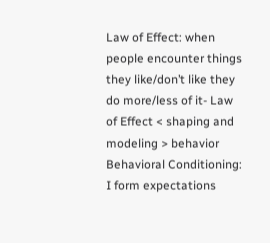Law of Effect: when people encounter things they like/don’t like they do more/less of it- Law of Effect < shaping and modeling > behavior Behavioral Conditioning: I form expectations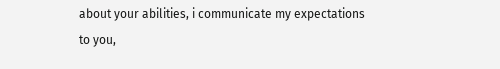about your abilities, i communicate my expectations to you,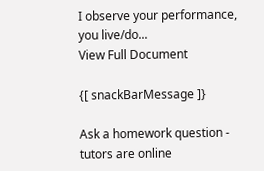I observe your performance, you live/do...
View Full Document

{[ snackBarMessage ]}

Ask a homework question - tutors are online